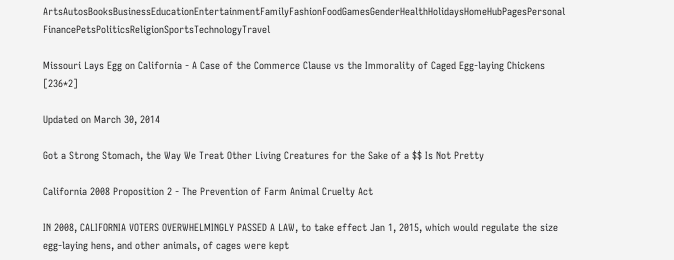ArtsAutosBooksBusinessEducationEntertainmentFamilyFashionFoodGamesGenderHealthHolidaysHomeHubPagesPersonal FinancePetsPoliticsReligionSportsTechnologyTravel

Missouri Lays Egg on California - A Case of the Commerce Clause vs the Immorality of Caged Egg-laying Chickens [236*2]

Updated on March 30, 2014

Got a Strong Stomach, the Way We Treat Other Living Creatures for the Sake of a $$ Is Not Pretty

California 2008 Proposition 2 - The Prevention of Farm Animal Cruelty Act

IN 2008, CALIFORNIA VOTERS OVERWHELMINGLY PASSED A LAW, to take effect Jan 1, 2015, which would regulate the size egg-laying hens, and other animals, of cages were kept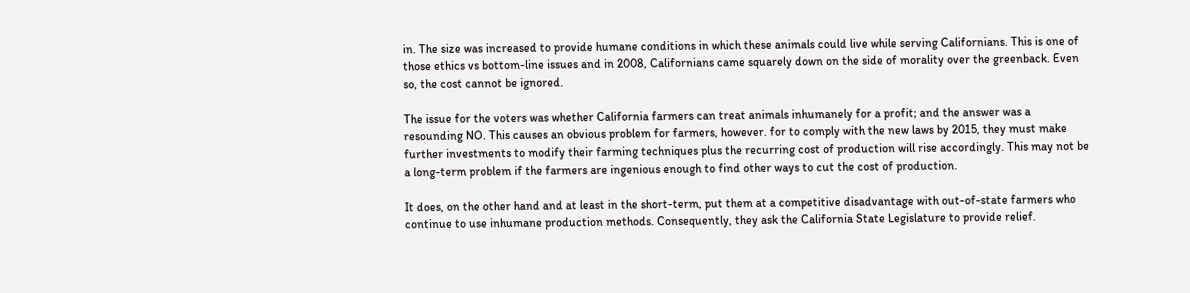in. The size was increased to provide humane conditions in which these animals could live while serving Californians. This is one of those ethics vs bottom-line issues and in 2008, Californians came squarely down on the side of morality over the greenback. Even so, the cost cannot be ignored.

The issue for the voters was whether California farmers can treat animals inhumanely for a profit; and the answer was a resounding NO. This causes an obvious problem for farmers, however. for to comply with the new laws by 2015, they must make further investments to modify their farming techniques plus the recurring cost of production will rise accordingly. This may not be a long-term problem if the farmers are ingenious enough to find other ways to cut the cost of production.

It does, on the other hand and at least in the short-term, put them at a competitive disadvantage with out-of-state farmers who continue to use inhumane production methods. Consequently, they ask the California State Legislature to provide relief.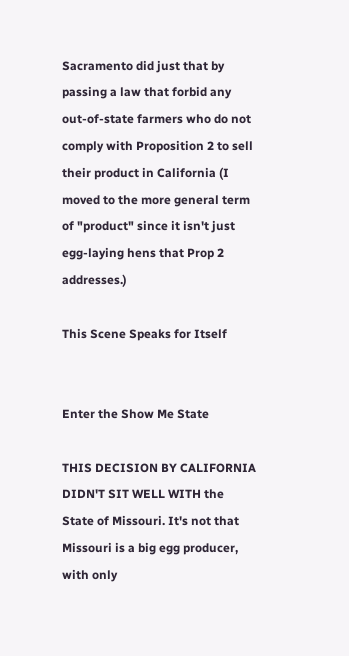Sacramento did just that by passing a law that forbid any out-of-state farmers who do not comply with Proposition 2 to sell their product in California (I moved to the more general term of "product" since it isn't just egg-laying hens that Prop 2 addresses.)

This Scene Speaks for Itself


Enter the Show Me State

THIS DECISION BY CALIFORNIA DIDN'T SIT WELL WITH the State of Missouri. It's not that Missouri is a big egg producer, with only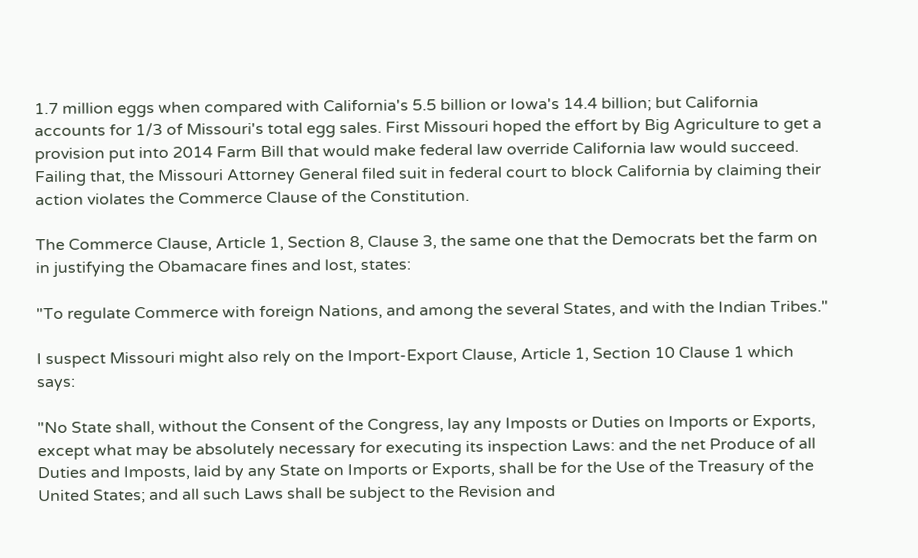1.7 million eggs when compared with California's 5.5 billion or Iowa's 14.4 billion; but California accounts for 1/3 of Missouri's total egg sales. First Missouri hoped the effort by Big Agriculture to get a provision put into 2014 Farm Bill that would make federal law override California law would succeed. Failing that, the Missouri Attorney General filed suit in federal court to block California by claiming their action violates the Commerce Clause of the Constitution.

The Commerce Clause, Article 1, Section 8, Clause 3, the same one that the Democrats bet the farm on in justifying the Obamacare fines and lost, states:

"To regulate Commerce with foreign Nations, and among the several States, and with the Indian Tribes."

I suspect Missouri might also rely on the Import-Export Clause, Article 1, Section 10 Clause 1 which says:

"No State shall, without the Consent of the Congress, lay any Imposts or Duties on Imports or Exports, except what may be absolutely necessary for executing its inspection Laws: and the net Produce of all Duties and Imposts, laid by any State on Imports or Exports, shall be for the Use of the Treasury of the United States; and all such Laws shall be subject to the Revision and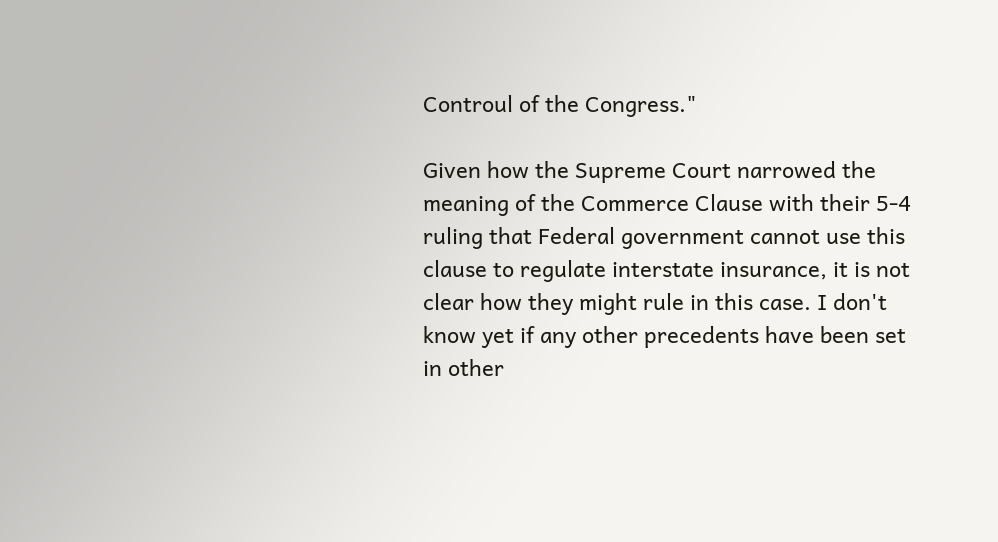Controul of the Congress."

Given how the Supreme Court narrowed the meaning of the Commerce Clause with their 5-4 ruling that Federal government cannot use this clause to regulate interstate insurance, it is not clear how they might rule in this case. I don't know yet if any other precedents have been set in other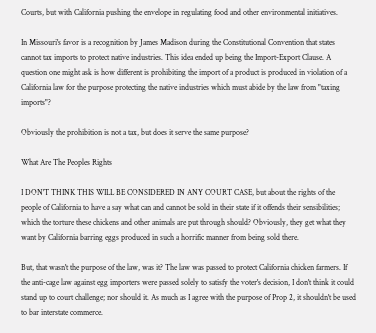Courts, but with California pushing the envelope in regulating food and other environmental initiatives.

In Missouri's favor is a recognition by James Madison during the Constitutional Convention that states cannot tax imports to protect native industries. This idea ended up being the Import-Export Clause. A question one might ask is how different is prohibiting the import of a product is produced in violation of a California law for the purpose protecting the native industries which must abide by the law from "taxing imports"?

Obviously the prohibition is not a tax, but does it serve the same purpose?

What Are The Peoples Rights

I DON'T THINK THIS WILL BE CONSIDERED IN ANY COURT CASE, but about the rights of the people of California to have a say what can and cannot be sold in their state if it offends their sensibilities; which the torture these chickens and other animals are put through should? Obviously, they get what they want by California barring eggs produced in such a horrific manner from being sold there.

But, that wasn't the purpose of the law, was it? The law was passed to protect California chicken farmers. If the anti-cage law against egg importers were passed solely to satisfy the voter's decision, I don't think it could stand up to court challenge; nor should it. As much as I agree with the purpose of Prop 2, it shouldn't be used to bar interstate commerce.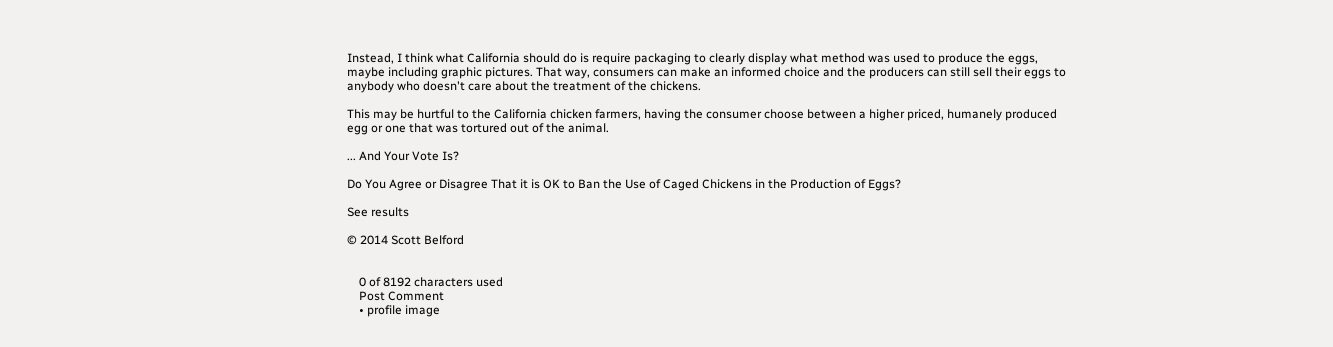Instead, I think what California should do is require packaging to clearly display what method was used to produce the eggs, maybe including graphic pictures. That way, consumers can make an informed choice and the producers can still sell their eggs to anybody who doesn't care about the treatment of the chickens.

This may be hurtful to the California chicken farmers, having the consumer choose between a higher priced, humanely produced egg or one that was tortured out of the animal.

... And Your Vote Is?

Do You Agree or Disagree That it is OK to Ban the Use of Caged Chickens in the Production of Eggs?

See results

© 2014 Scott Belford


    0 of 8192 characters used
    Post Comment
    • profile image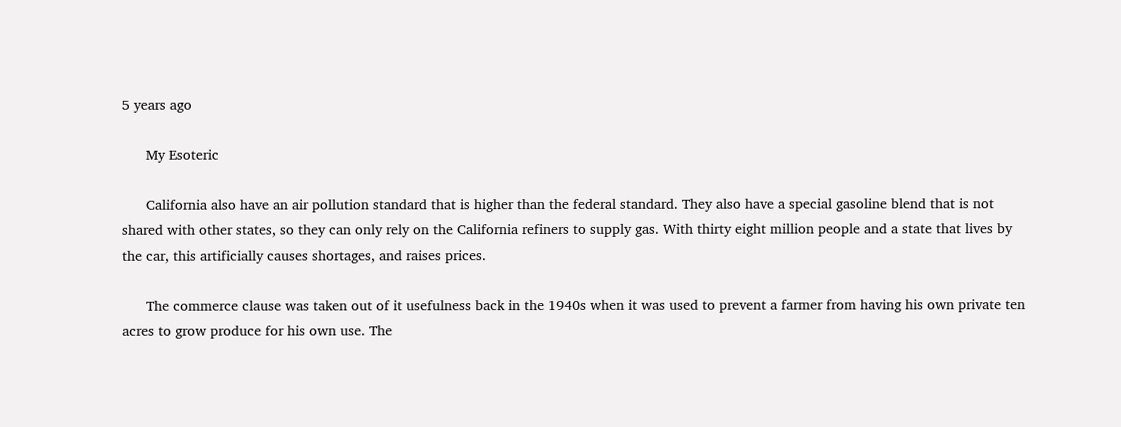5 years ago

      My Esoteric

      California also have an air pollution standard that is higher than the federal standard. They also have a special gasoline blend that is not shared with other states, so they can only rely on the California refiners to supply gas. With thirty eight million people and a state that lives by the car, this artificially causes shortages, and raises prices.

      The commerce clause was taken out of it usefulness back in the 1940s when it was used to prevent a farmer from having his own private ten acres to grow produce for his own use. The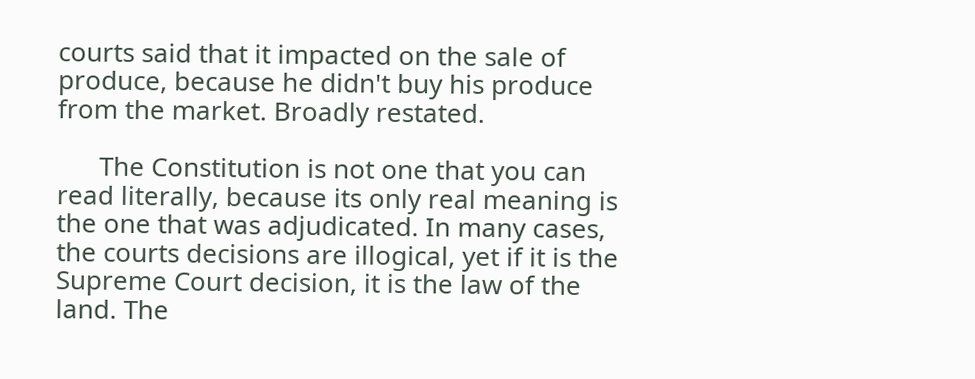courts said that it impacted on the sale of produce, because he didn't buy his produce from the market. Broadly restated.

      The Constitution is not one that you can read literally, because its only real meaning is the one that was adjudicated. In many cases, the courts decisions are illogical, yet if it is the Supreme Court decision, it is the law of the land. The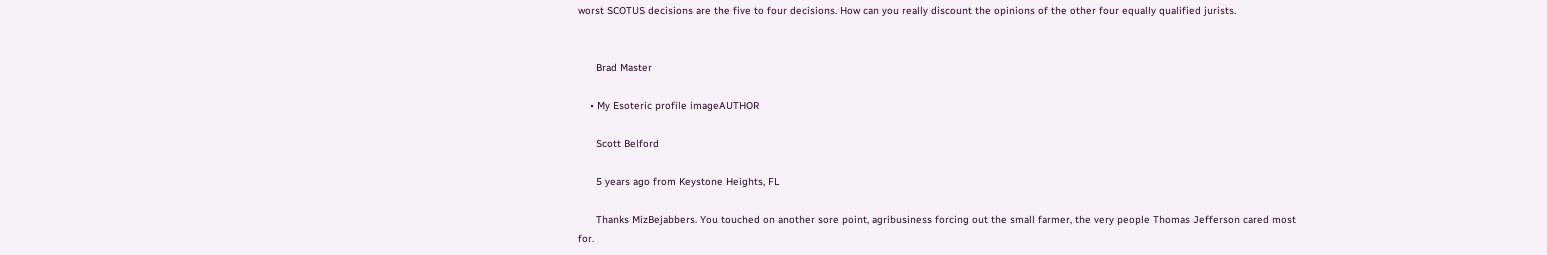worst SCOTUS decisions are the five to four decisions. How can you really discount the opinions of the other four equally qualified jurists.


      Brad Master

    • My Esoteric profile imageAUTHOR

      Scott Belford

      5 years ago from Keystone Heights, FL

      Thanks MizBejabbers. You touched on another sore point, agribusiness forcing out the small farmer, the very people Thomas Jefferson cared most for.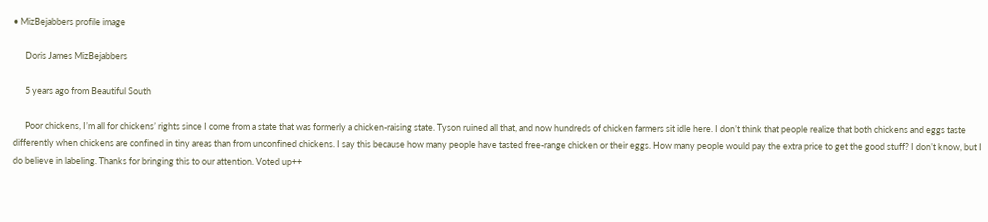• MizBejabbers profile image

      Doris James MizBejabbers

      5 years ago from Beautiful South

      Poor chickens, I’m all for chickens’ rights since I come from a state that was formerly a chicken-raising state. Tyson ruined all that, and now hundreds of chicken farmers sit idle here. I don’t think that people realize that both chickens and eggs taste differently when chickens are confined in tiny areas than from unconfined chickens. I say this because how many people have tasted free-range chicken or their eggs. How many people would pay the extra price to get the good stuff? I don’t know, but I do believe in labeling. Thanks for bringing this to our attention. Voted up++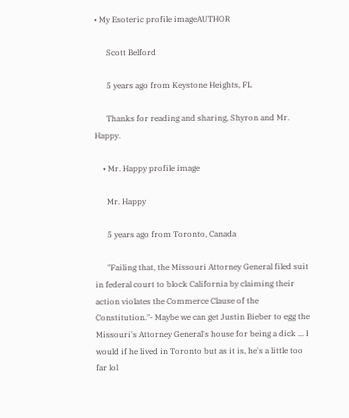• My Esoteric profile imageAUTHOR

      Scott Belford

      5 years ago from Keystone Heights, FL

      Thanks for reading and sharing, Shyron and Mr. Happy.

    • Mr. Happy profile image

      Mr. Happy

      5 years ago from Toronto, Canada

      "Failing that, the Missouri Attorney General filed suit in federal court to block California by claiming their action violates the Commerce Clause of the Constitution."- Maybe we can get Justin Bieber to egg the Missouri's Attorney General's house for being a dick ... I would if he lived in Toronto but as it is, he's a little too far lol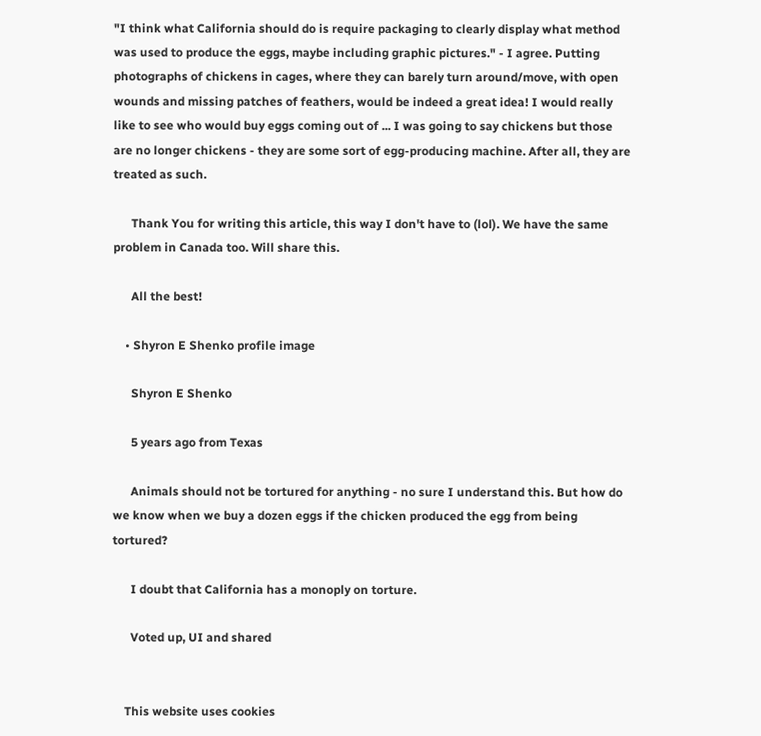"I think what California should do is require packaging to clearly display what method was used to produce the eggs, maybe including graphic pictures." - I agree. Putting photographs of chickens in cages, where they can barely turn around/move, with open wounds and missing patches of feathers, would be indeed a great idea! I would really like to see who would buy eggs coming out of ... I was going to say chickens but those are no longer chickens - they are some sort of egg-producing machine. After all, they are treated as such.

      Thank You for writing this article, this way I don't have to (lol). We have the same problem in Canada too. Will share this.

      All the best!

    • Shyron E Shenko profile image

      Shyron E Shenko

      5 years ago from Texas

      Animals should not be tortured for anything - no sure I understand this. But how do we know when we buy a dozen eggs if the chicken produced the egg from being tortured?

      I doubt that California has a monoply on torture.

      Voted up, UI and shared


    This website uses cookies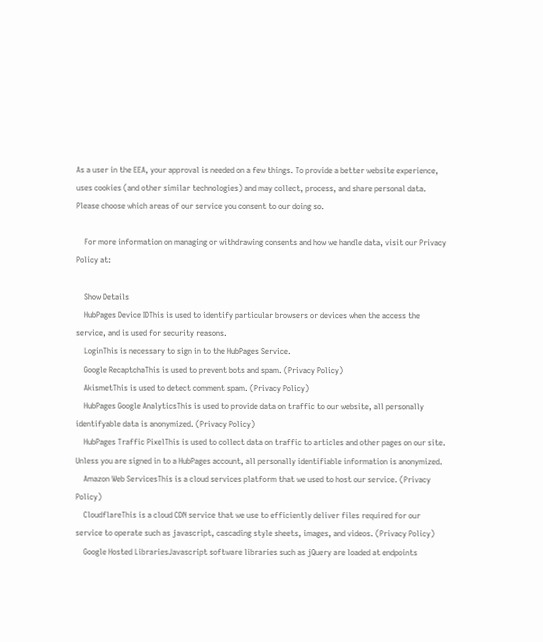As a user in the EEA, your approval is needed on a few things. To provide a better website experience, uses cookies (and other similar technologies) and may collect, process, and share personal data. Please choose which areas of our service you consent to our doing so.

    For more information on managing or withdrawing consents and how we handle data, visit our Privacy Policy at:

    Show Details
    HubPages Device IDThis is used to identify particular browsers or devices when the access the service, and is used for security reasons.
    LoginThis is necessary to sign in to the HubPages Service.
    Google RecaptchaThis is used to prevent bots and spam. (Privacy Policy)
    AkismetThis is used to detect comment spam. (Privacy Policy)
    HubPages Google AnalyticsThis is used to provide data on traffic to our website, all personally identifyable data is anonymized. (Privacy Policy)
    HubPages Traffic PixelThis is used to collect data on traffic to articles and other pages on our site. Unless you are signed in to a HubPages account, all personally identifiable information is anonymized.
    Amazon Web ServicesThis is a cloud services platform that we used to host our service. (Privacy Policy)
    CloudflareThis is a cloud CDN service that we use to efficiently deliver files required for our service to operate such as javascript, cascading style sheets, images, and videos. (Privacy Policy)
    Google Hosted LibrariesJavascript software libraries such as jQuery are loaded at endpoints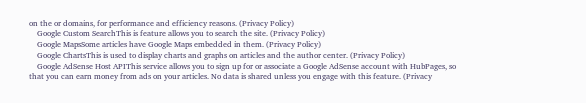on the or domains, for performance and efficiency reasons. (Privacy Policy)
    Google Custom SearchThis is feature allows you to search the site. (Privacy Policy)
    Google MapsSome articles have Google Maps embedded in them. (Privacy Policy)
    Google ChartsThis is used to display charts and graphs on articles and the author center. (Privacy Policy)
    Google AdSense Host APIThis service allows you to sign up for or associate a Google AdSense account with HubPages, so that you can earn money from ads on your articles. No data is shared unless you engage with this feature. (Privacy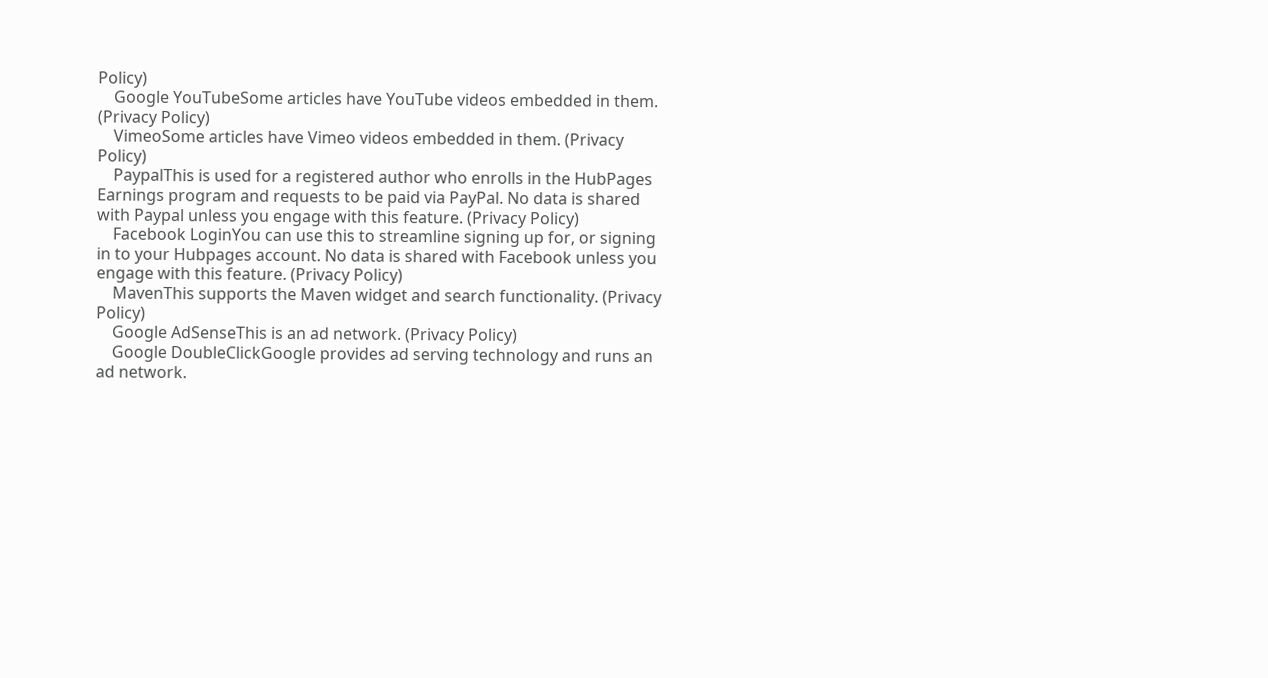Policy)
    Google YouTubeSome articles have YouTube videos embedded in them. (Privacy Policy)
    VimeoSome articles have Vimeo videos embedded in them. (Privacy Policy)
    PaypalThis is used for a registered author who enrolls in the HubPages Earnings program and requests to be paid via PayPal. No data is shared with Paypal unless you engage with this feature. (Privacy Policy)
    Facebook LoginYou can use this to streamline signing up for, or signing in to your Hubpages account. No data is shared with Facebook unless you engage with this feature. (Privacy Policy)
    MavenThis supports the Maven widget and search functionality. (Privacy Policy)
    Google AdSenseThis is an ad network. (Privacy Policy)
    Google DoubleClickGoogle provides ad serving technology and runs an ad network.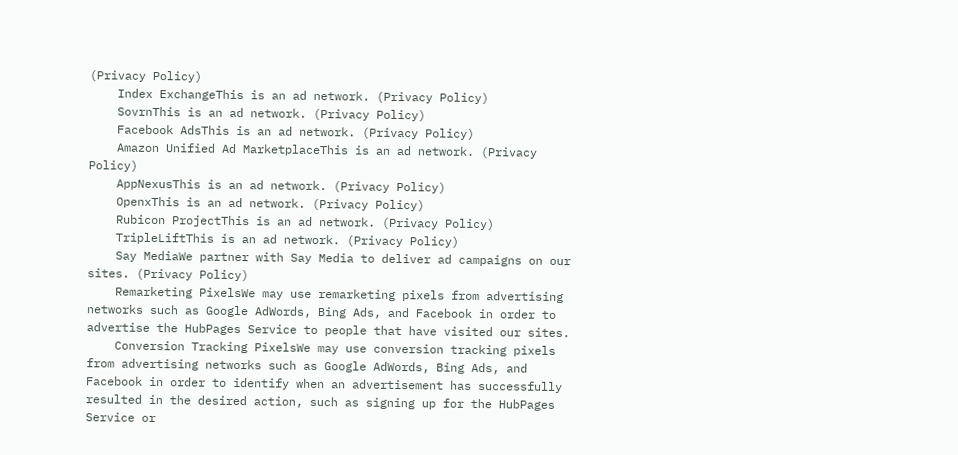(Privacy Policy)
    Index ExchangeThis is an ad network. (Privacy Policy)
    SovrnThis is an ad network. (Privacy Policy)
    Facebook AdsThis is an ad network. (Privacy Policy)
    Amazon Unified Ad MarketplaceThis is an ad network. (Privacy Policy)
    AppNexusThis is an ad network. (Privacy Policy)
    OpenxThis is an ad network. (Privacy Policy)
    Rubicon ProjectThis is an ad network. (Privacy Policy)
    TripleLiftThis is an ad network. (Privacy Policy)
    Say MediaWe partner with Say Media to deliver ad campaigns on our sites. (Privacy Policy)
    Remarketing PixelsWe may use remarketing pixels from advertising networks such as Google AdWords, Bing Ads, and Facebook in order to advertise the HubPages Service to people that have visited our sites.
    Conversion Tracking PixelsWe may use conversion tracking pixels from advertising networks such as Google AdWords, Bing Ads, and Facebook in order to identify when an advertisement has successfully resulted in the desired action, such as signing up for the HubPages Service or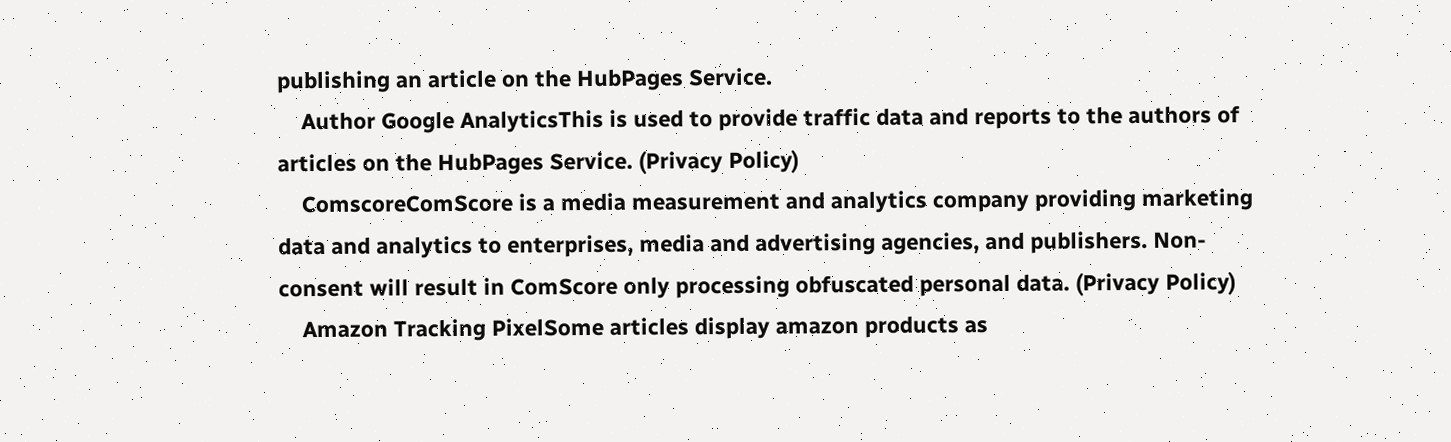publishing an article on the HubPages Service.
    Author Google AnalyticsThis is used to provide traffic data and reports to the authors of articles on the HubPages Service. (Privacy Policy)
    ComscoreComScore is a media measurement and analytics company providing marketing data and analytics to enterprises, media and advertising agencies, and publishers. Non-consent will result in ComScore only processing obfuscated personal data. (Privacy Policy)
    Amazon Tracking PixelSome articles display amazon products as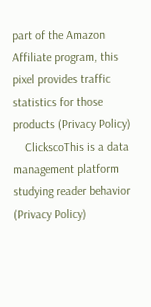part of the Amazon Affiliate program, this pixel provides traffic statistics for those products (Privacy Policy)
    ClickscoThis is a data management platform studying reader behavior (Privacy Policy)